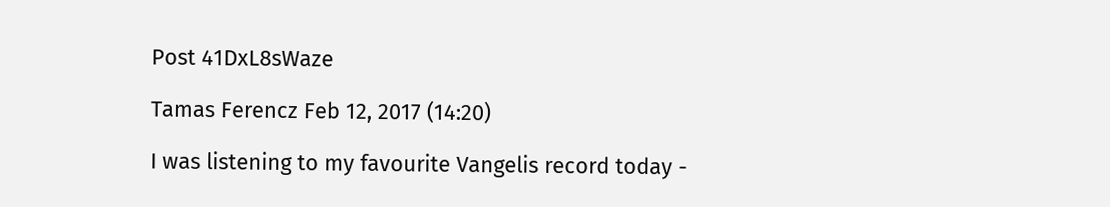Post 41DxL8sWaze

Tamas Ferencz Feb 12, 2017 (14:20)

I was listening to my favourite Vangelis record today -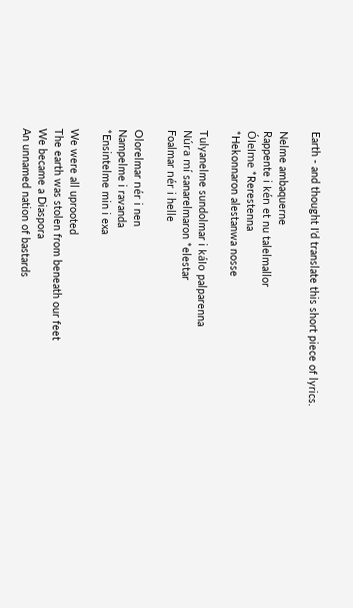Earth - and thought I'd translate this short piece of lyrics.

Nelme ambaquerne
Rappente i kén et nu talelmallor
Ólelme *Rerestenna
*Hekonnaron alestanwa nosse

Tulyanelme sundolmar i kálo palparenna
Núra mí sanarelmaron *elestar
Foalmar nér i helle

Olorelmar nér i nen
Nampelme i ravanda
*Ensintelme min i exa

We were all uprooted
The earth was stolen from beneath our feet
We became a Diaspora
An unnamed nation of bastards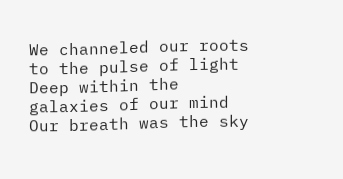We channeled our roots to the pulse of light
Deep within the galaxies of our mind
Our breath was the sky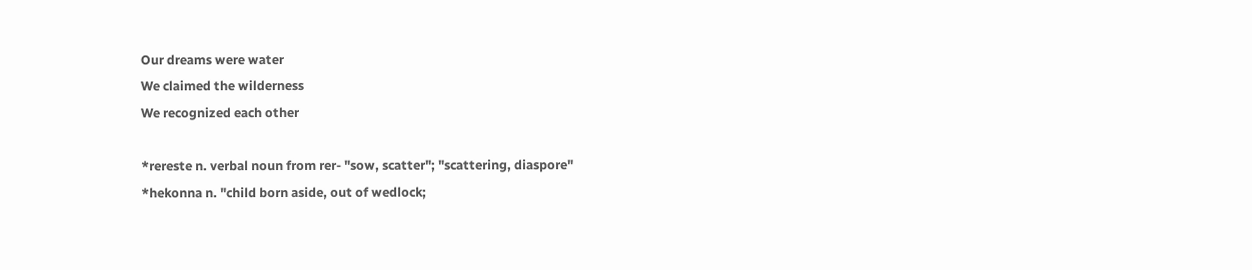Our dreams were water
We claimed the wilderness
We recognized each other

*rereste n. verbal noun from rer- "sow, scatter"; "scattering, diaspore"
*hekonna n. "child born aside, out of wedlock;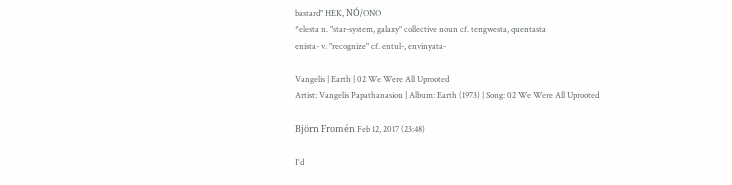bastard" HEK, NÓ/ONO
*elesta n. "star-system, galaxy" collective noun cf. tengwesta, quentasta
enista- v. "recognize" cf. entul-, envinyata-

Vangelis | Earth | 02 We Were All Uprooted
Artist: Vangelis Papathanasiou | Album: Earth (1973) | Song: 02 We Were All Uprooted

Björn Fromén Feb 12, 2017 (23:48)

I'd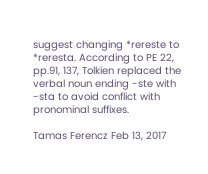suggest changing *rereste to *reresta. According to PE 22, pp.91, 137, Tolkien replaced the verbal noun ending -ste with -sta to avoid conflict with pronominal suffixes.

Tamas Ferencz Feb 13, 2017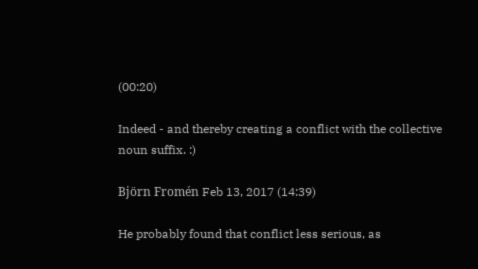(00:20)

Indeed - and thereby creating a conflict with the collective noun suffix. :)

Björn Fromén Feb 13, 2017 (14:39)

He probably found that conflict less serious, as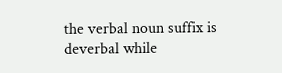the verbal noun suffix is deverbal while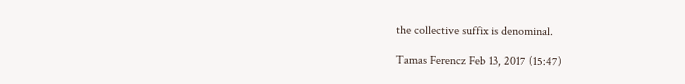the collective suffix is denominal.

Tamas Ferencz Feb 13, 2017 (15:47)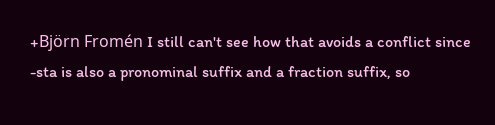+Björn Fromén I still can't see how that avoids a conflict since -sta is also a pronominal suffix and a fraction suffix, so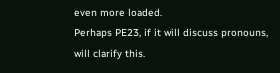even more loaded.
Perhaps PE23, if it will discuss pronouns, will clarify this.